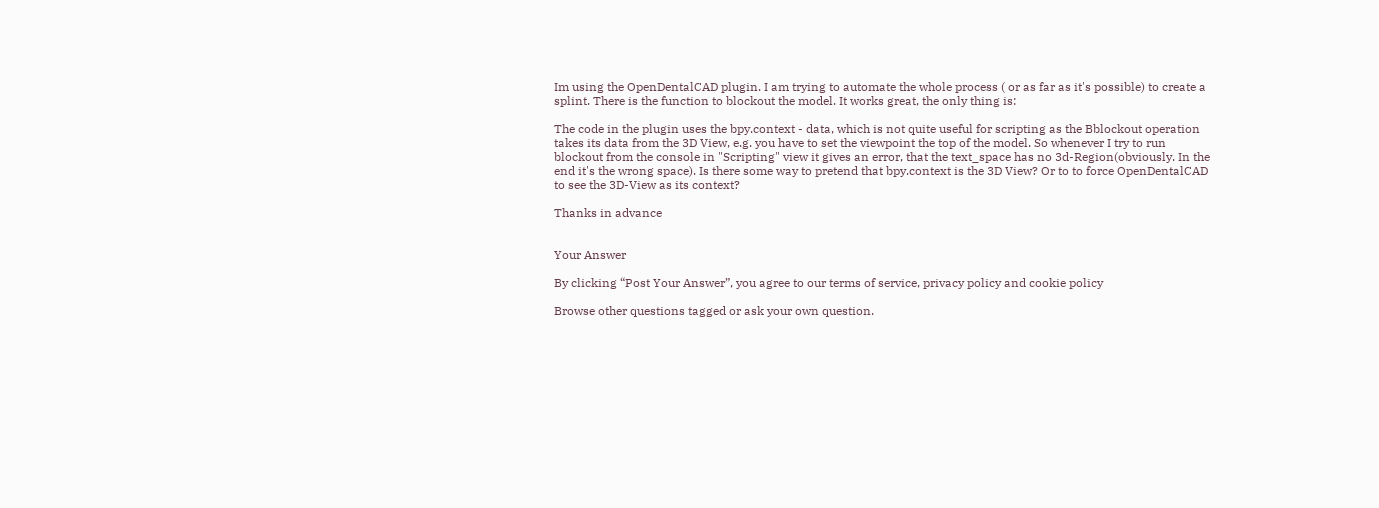Im using the OpenDentalCAD plugin. I am trying to automate the whole process ( or as far as it's possible) to create a splint. There is the function to blockout the model. It works great, the only thing is:

The code in the plugin uses the bpy.context - data, which is not quite useful for scripting as the Bblockout operation takes its data from the 3D View, e.g. you have to set the viewpoint the top of the model. So whenever I try to run blockout from the console in "Scripting" view it gives an error, that the text_space has no 3d-Region(obviously. In the end it's the wrong space). Is there some way to pretend that bpy.context is the 3D View? Or to to force OpenDentalCAD to see the 3D-View as its context?

Thanks in advance


Your Answer

By clicking “Post Your Answer”, you agree to our terms of service, privacy policy and cookie policy

Browse other questions tagged or ask your own question.